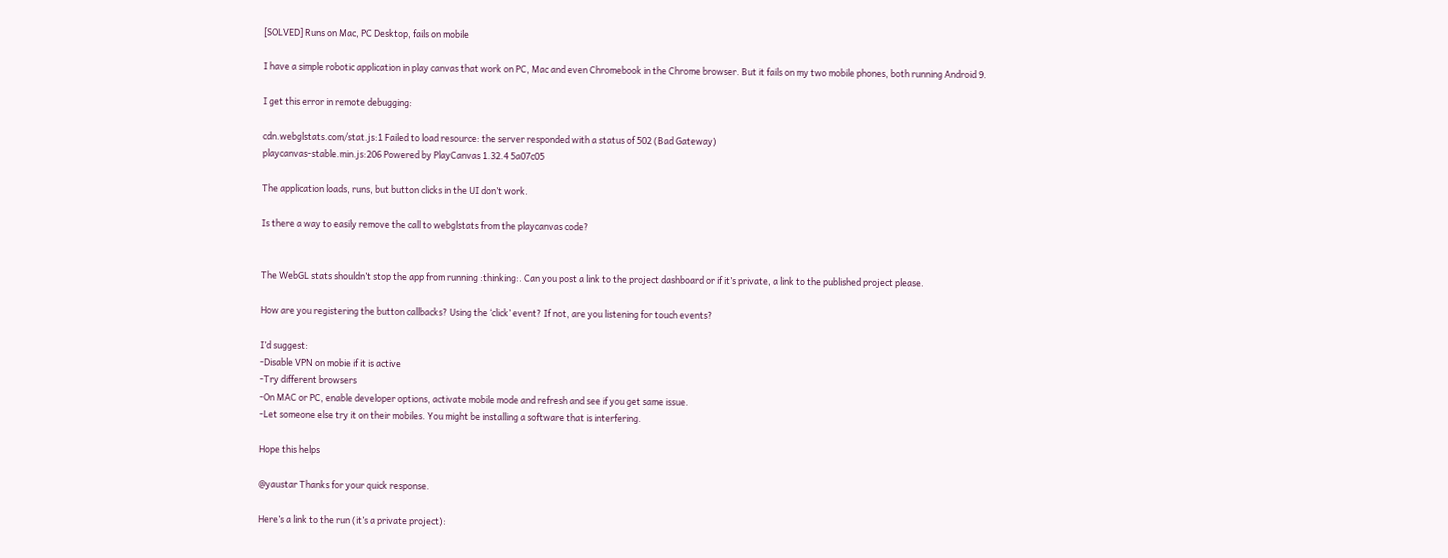[SOLVED] Runs on Mac, PC Desktop, fails on mobile

I have a simple robotic application in play canvas that work on PC, Mac and even Chromebook in the Chrome browser. But it fails on my two mobile phones, both running Android 9.

I get this error in remote debugging:

cdn.webglstats.com/stat.js:1 Failed to load resource: the server responded with a status of 502 (Bad Gateway)
playcanvas-stable.min.js:206 Powered by PlayCanvas 1.32.4 5a07c05

The application loads, runs, but button clicks in the UI don’t work.

Is there a way to easily remove the call to webglstats from the playcanvas code?


The WebGL stats shouldn’t stop the app from running :thinking:. Can you post a link to the project dashboard or if it’s private, a link to the published project please.

How are you registering the button callbacks? Using the ‘click’ event? If not, are you listening for touch events?

I’d suggest:
-Disable VPN on mobie if it is active
-Try different browsers
-On MAC or PC, enable developer options, activate mobile mode and refresh and see if you get same issue.
-Let someone else try it on their mobiles. You might be installing a software that is interfering.

Hope this helps

@yaustar Thanks for your quick response.

Here’s a link to the run (it’s a private project):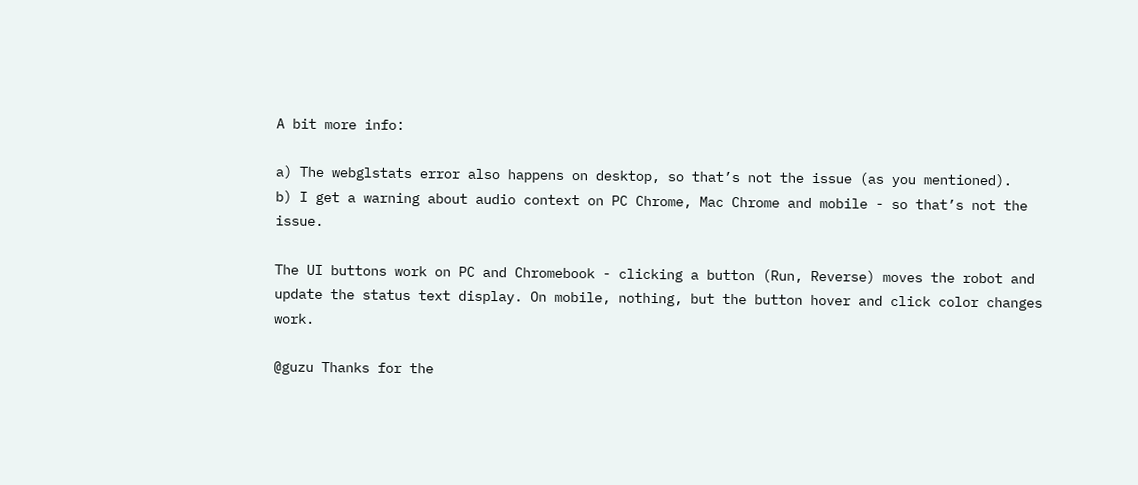A bit more info:

a) The webglstats error also happens on desktop, so that’s not the issue (as you mentioned).
b) I get a warning about audio context on PC Chrome, Mac Chrome and mobile - so that’s not the issue.

The UI buttons work on PC and Chromebook - clicking a button (Run, Reverse) moves the robot and update the status text display. On mobile, nothing, but the button hover and click color changes work.

@guzu Thanks for the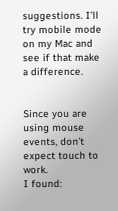suggestions. I’ll try mobile mode on my Mac and see if that make a difference.


Since you are using mouse events, don’t expect touch to work.
I found: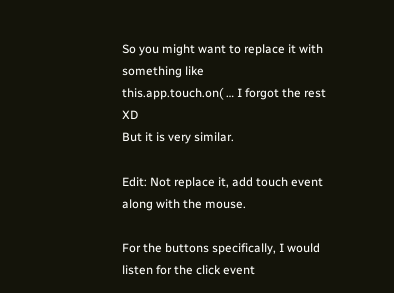So you might want to replace it with something like
this.app.touch.on( … I forgot the rest XD
But it is very similar.

Edit: Not replace it, add touch event along with the mouse.

For the buttons specifically, I would listen for the click event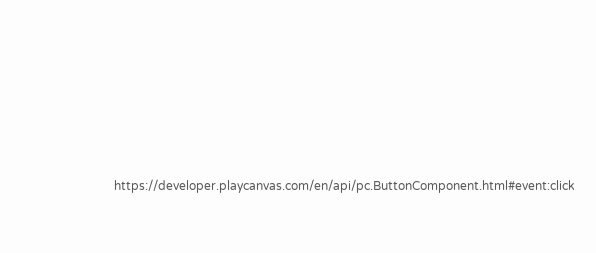https://developer.playcanvas.com/en/api/pc.ButtonComponent.html#event:click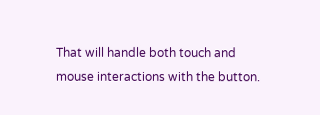That will handle both touch and mouse interactions with the button.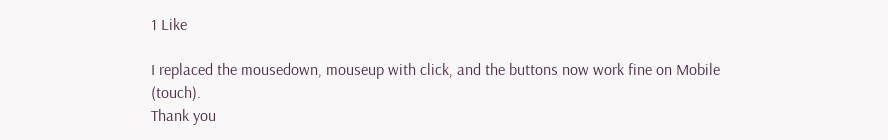1 Like

I replaced the mousedown, mouseup with click, and the buttons now work fine on Mobile (touch).
Thank you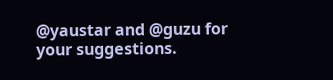@yaustar and @guzu for your suggestions.